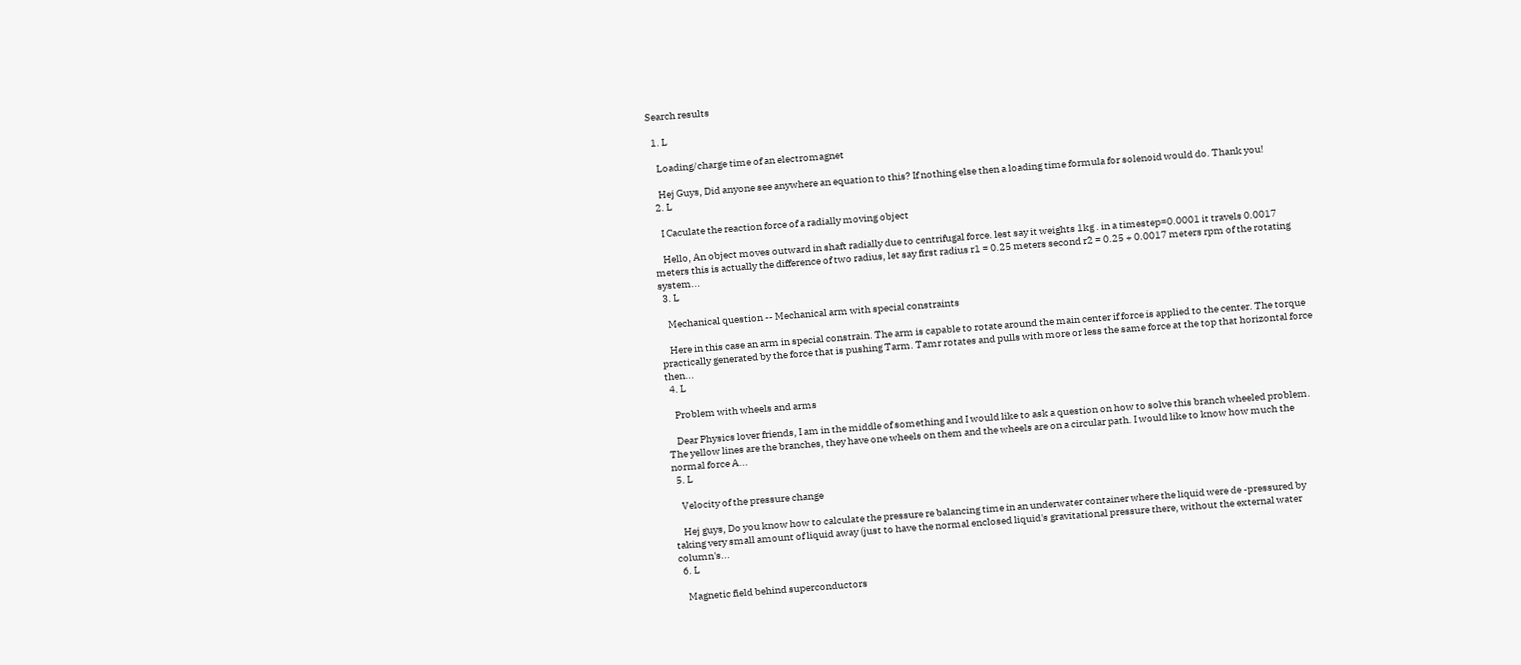Search results

  1. L

    Loading/charge time of an electromagnet

    Hej Guys, Did anyone see anywhere an equation to this? If nothing else then a loading time formula for solenoid would do. Thank you!
  2. L

    I Caculate the reaction force of a radially moving object

    Hello, An object moves outward in shaft radially due to centrifugal force. lest say it weights 1kg . in a timestep=0.0001 it travels 0.0017 meters this is actually the difference of two radius, let say first radius r1 = 0.25 meters second r2 = 0.25 + 0.0017 meters rpm of the rotating system...
  3. L

    Mechanical question -- Mechanical arm with special constraints

    Here in this case an arm in special constrain. The arm is capable to rotate around the main center if force is applied to the center. The torque practically generated by the force that is pushing Tarm. Tamr rotates and pulls with more or less the same force at the top that horizontal force then...
  4. L

    Problem with wheels and arms

    Dear Physics lover friends, I am in the middle of something and I would like to ask a question on how to solve this branch wheeled problem. The yellow lines are the branches, they have one wheels on them and the wheels are on a circular path. I would like to know how much the normal force A...
  5. L

    Velocity of the pressure change

    Hej guys, Do you know how to calculate the pressure re balancing time in an underwater container where the liquid were de -pressured by taking very small amount of liquid away (just to have the normal enclosed liquid's gravitational pressure there, without the external water column's...
  6. L

    Magnetic field behind superconductors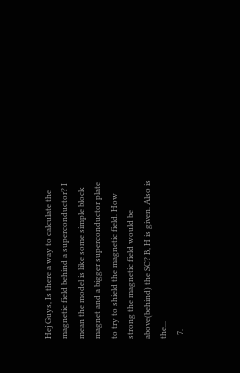Hej Guys, Is there a way to calculate the magnetic field behind a superconductor? I mean the model is like some simple block magnet and a bigger superconductor plate to try to shield the magnetic field. How strong the magnetic field would be above(behind) the SC? B, H is given. Also is the...
  7.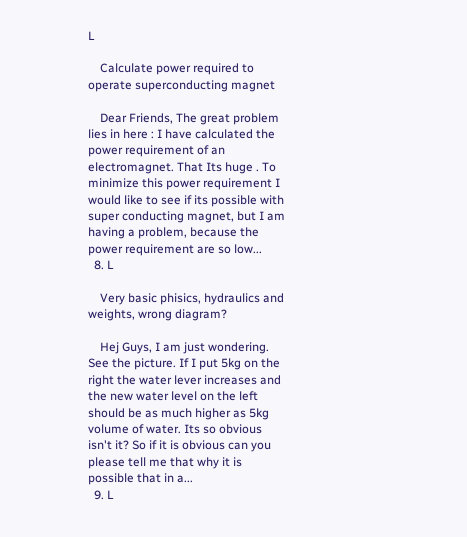L

    Calculate power required to operate superconducting magnet

    Dear Friends, The great problem lies in here : I have calculated the power requirement of an electromagnet. That Its huge . To minimize this power requirement I would like to see if its possible with super conducting magnet, but I am having a problem, because the power requirement are so low...
  8. L

    Very basic phisics, hydraulics and weights, wrong diagram?

    Hej Guys, I am just wondering. See the picture. If I put 5kg on the right the water lever increases and the new water level on the left should be as much higher as 5kg volume of water. Its so obvious isn't it? So if it is obvious can you please tell me that why it is possible that in a...
  9. L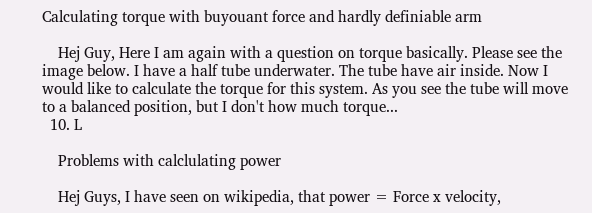Calculating torque with buyouant force and hardly definiable arm

    Hej Guy, Here I am again with a question on torque basically. Please see the image below. I have a half tube underwater. The tube have air inside. Now I would like to calculate the torque for this system. As you see the tube will move to a balanced position, but I don't how much torque...
  10. L

    Problems with calclulating power

    Hej Guys, I have seen on wikipedia, that power = Force x velocity,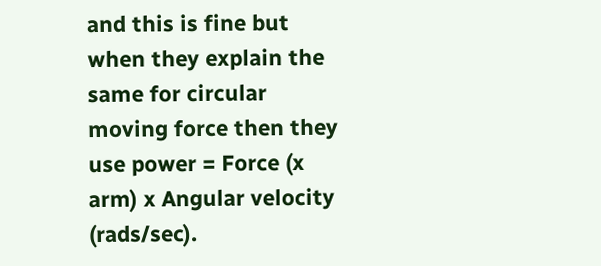and this is fine but when they explain the same for circular moving force then they use power = Force (x arm) x Angular velocity (rads/sec).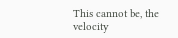This cannot be, the velocity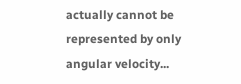actually cannot be represented by only angular velocity...